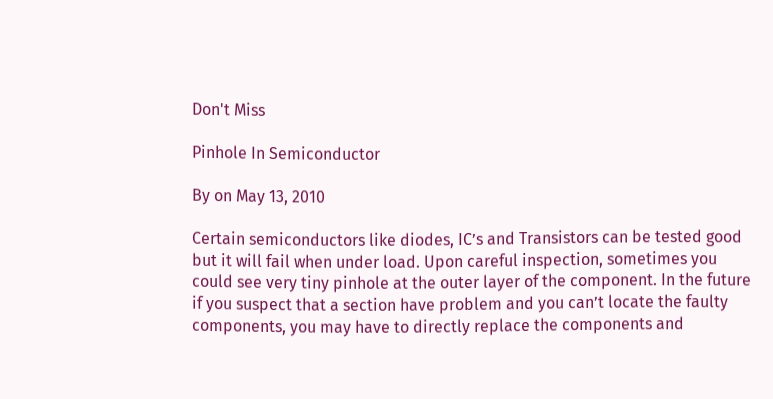Don't Miss

Pinhole In Semiconductor

By on May 13, 2010

Certain semiconductors like diodes, IC’s and Transistors can be tested good but it will fail when under load. Upon careful inspection, sometimes you could see very tiny pinhole at the outer layer of the component. In the future if you suspect that a section have problem and you can’t locate the faulty components, you may have to directly replace the components and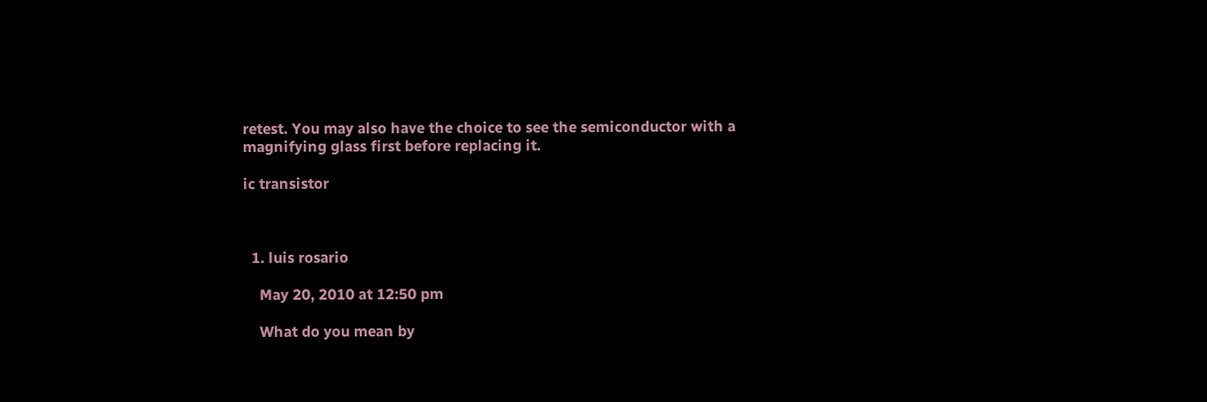retest. You may also have the choice to see the semiconductor with a magnifying glass first before replacing it.

ic transistor



  1. luis rosario

    May 20, 2010 at 12:50 pm

    What do you mean by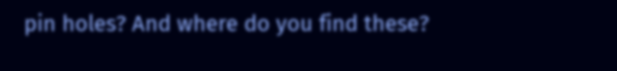pin holes? And where do you find these?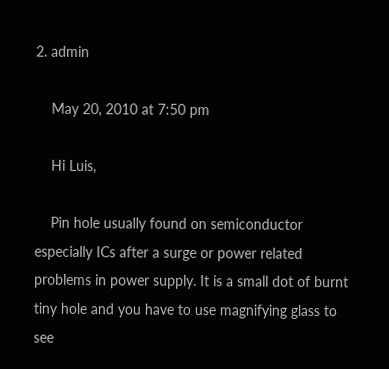2. admin

    May 20, 2010 at 7:50 pm

    Hi Luis,

    Pin hole usually found on semiconductor especially ICs after a surge or power related problems in power supply. It is a small dot of burnt tiny hole and you have to use magnifying glass to see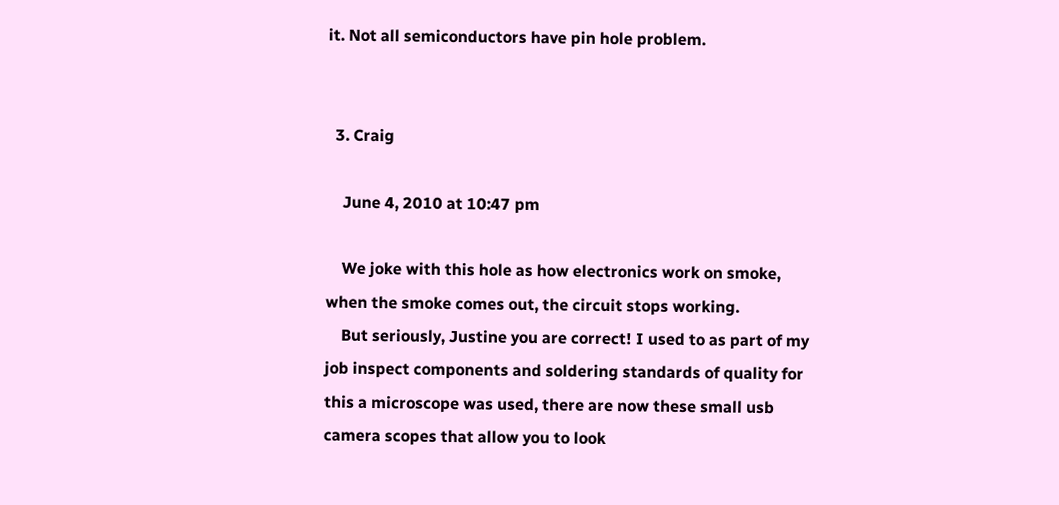it. Not all semiconductors have pin hole problem.


  3. Craig

    June 4, 2010 at 10:47 pm

    We joke with this hole as how electronics work on smoke, when the smoke comes out, the circuit stops working.
    But seriously, Justine you are correct! I used to as part of my job inspect components and soldering standards of quality for this a microscope was used, there are now these small usb camera scopes that allow you to look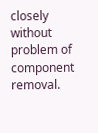closely without problem of component removal.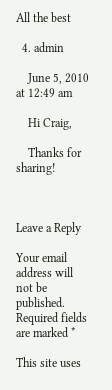All the best

  4. admin

    June 5, 2010 at 12:49 am

    Hi Craig,

    Thanks for sharing!



Leave a Reply

Your email address will not be published. Required fields are marked *

This site uses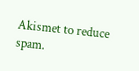Akismet to reduce spam.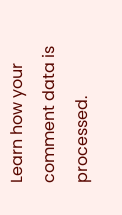Learn how your comment data is processed.